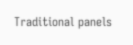Traditional panels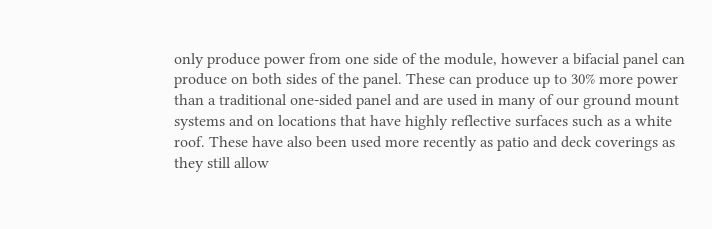only produce power from one side of the module, however a bifacial panel can produce on both sides of the panel. These can produce up to 30% more power than a traditional one-sided panel and are used in many of our ground mount systems and on locations that have highly reflective surfaces such as a white roof. These have also been used more recently as patio and deck coverings as they still allow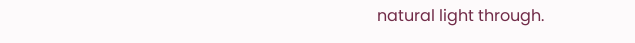natural light through.